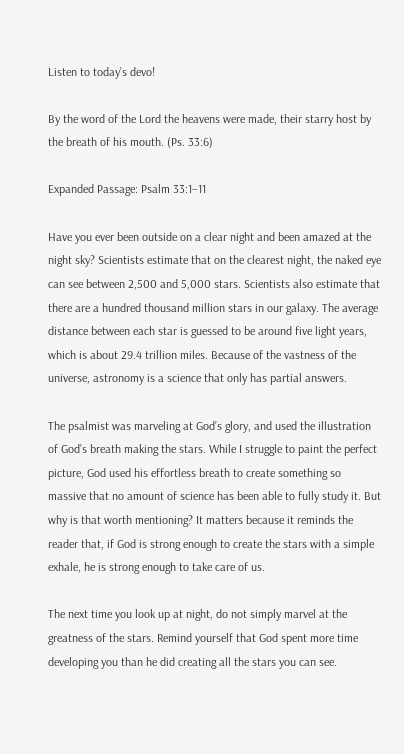Listen to today’s devo!

By the word of the Lord the heavens were made, their starry host by the breath of his mouth. (Ps. 33:6)

Expanded Passage: Psalm 33:1–11

Have you ever been outside on a clear night and been amazed at the night sky? Scientists estimate that on the clearest night, the naked eye can see between 2,500 and 5,000 stars. Scientists also estimate that there are a hundred thousand million stars in our galaxy. The average distance between each star is guessed to be around five light years, which is about 29.4 trillion miles. Because of the vastness of the universe, astronomy is a science that only has partial answers.

The psalmist was marveling at God’s glory, and used the illustration of God’s breath making the stars. While I struggle to paint the perfect picture, God used his effortless breath to create something so massive that no amount of science has been able to fully study it. But why is that worth mentioning? It matters because it reminds the reader that, if God is strong enough to create the stars with a simple exhale, he is strong enough to take care of us.

The next time you look up at night, do not simply marvel at the greatness of the stars. Remind yourself that God spent more time developing you than he did creating all the stars you can see.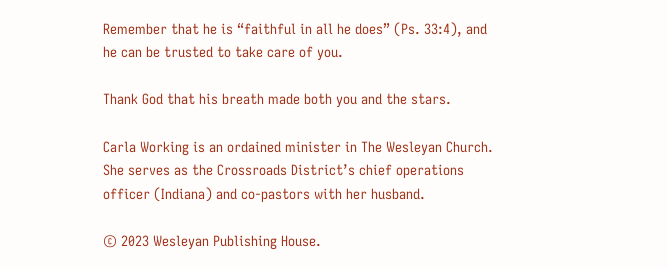Remember that he is “faithful in all he does” (Ps. 33:4), and he can be trusted to take care of you.

Thank God that his breath made both you and the stars.

Carla Working is an ordained minister in The Wesleyan Church. She serves as the Crossroads District’s chief operations officer (Indiana) and co-pastors with her husband.

© 2023 Wesleyan Publishing House.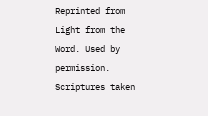Reprinted from Light from the Word. Used by permission. Scriptures taken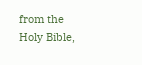from the Holy Bible,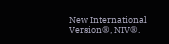New International Version®, NIV®.